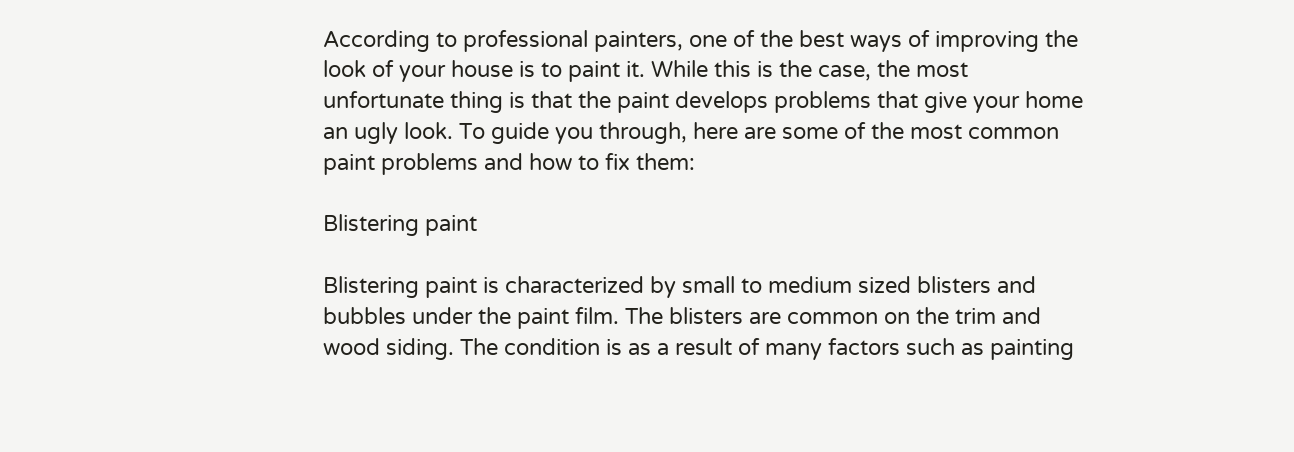According to professional painters, one of the best ways of improving the look of your house is to paint it. While this is the case, the most unfortunate thing is that the paint develops problems that give your home an ugly look. To guide you through, here are some of the most common paint problems and how to fix them:

Blistering paint

Blistering paint is characterized by small to medium sized blisters and bubbles under the paint film. The blisters are common on the trim and wood siding. The condition is as a result of many factors such as painting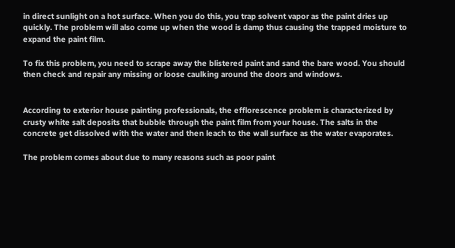in direct sunlight on a hot surface. When you do this, you trap solvent vapor as the paint dries up quickly. The problem will also come up when the wood is damp thus causing the trapped moisture to expand the paint film.

To fix this problem, you need to scrape away the blistered paint and sand the bare wood. You should then check and repair any missing or loose caulking around the doors and windows.


According to exterior house painting professionals, the efflorescence problem is characterized by crusty white salt deposits that bubble through the paint film from your house. The salts in the concrete get dissolved with the water and then leach to the wall surface as the water evaporates.

The problem comes about due to many reasons such as poor paint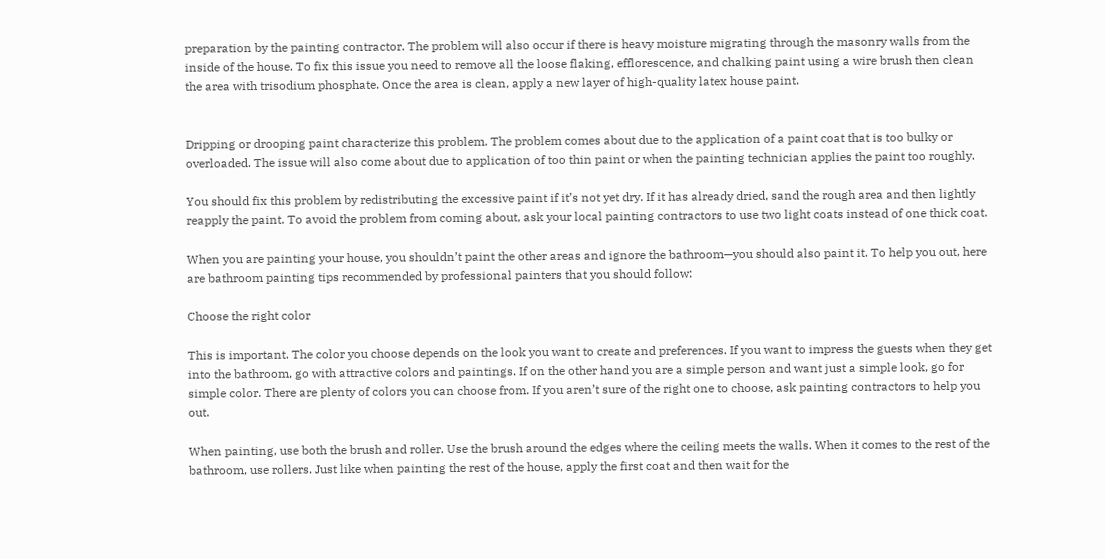preparation by the painting contractor. The problem will also occur if there is heavy moisture migrating through the masonry walls from the inside of the house. To fix this issue you need to remove all the loose flaking, efflorescence, and chalking paint using a wire brush then clean the area with trisodium phosphate. Once the area is clean, apply a new layer of high-quality latex house paint.


Dripping or drooping paint characterize this problem. The problem comes about due to the application of a paint coat that is too bulky or overloaded. The issue will also come about due to application of too thin paint or when the painting technician applies the paint too roughly.

You should fix this problem by redistributing the excessive paint if it’s not yet dry. If it has already dried, sand the rough area and then lightly reapply the paint. To avoid the problem from coming about, ask your local painting contractors to use two light coats instead of one thick coat.

When you are painting your house, you shouldn’t paint the other areas and ignore the bathroom—you should also paint it. To help you out, here are bathroom painting tips recommended by professional painters that you should follow:

Choose the right color

This is important. The color you choose depends on the look you want to create and preferences. If you want to impress the guests when they get into the bathroom, go with attractive colors and paintings. If on the other hand you are a simple person and want just a simple look, go for simple color. There are plenty of colors you can choose from. If you aren’t sure of the right one to choose, ask painting contractors to help you out.

When painting, use both the brush and roller. Use the brush around the edges where the ceiling meets the walls. When it comes to the rest of the bathroom, use rollers. Just like when painting the rest of the house, apply the first coat and then wait for the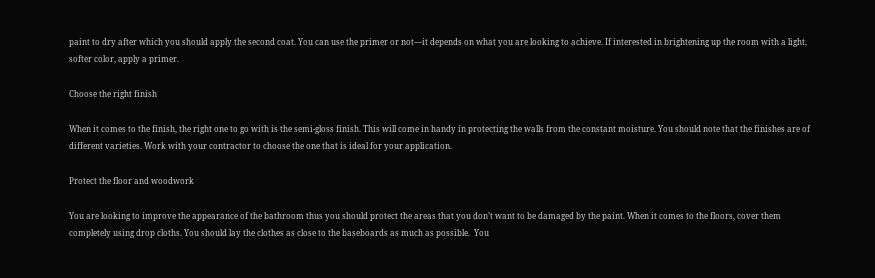paint to dry after which you should apply the second coat. You can use the primer or not—it depends on what you are looking to achieve. If interested in brightening up the room with a light, softer color, apply a primer.

Choose the right finish

When it comes to the finish, the right one to go with is the semi-gloss finish. This will come in handy in protecting the walls from the constant moisture. You should note that the finishes are of different varieties. Work with your contractor to choose the one that is ideal for your application.

Protect the floor and woodwork

You are looking to improve the appearance of the bathroom thus you should protect the areas that you don’t want to be damaged by the paint. When it comes to the floors, cover them completely using drop cloths. You should lay the clothes as close to the baseboards as much as possible.  You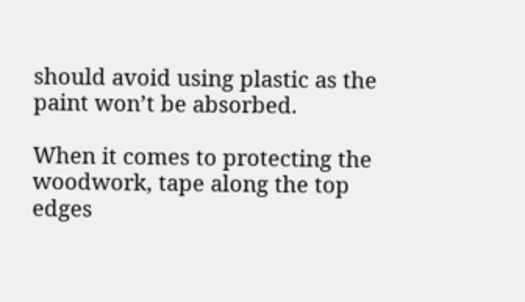should avoid using plastic as the paint won’t be absorbed.

When it comes to protecting the woodwork, tape along the top edges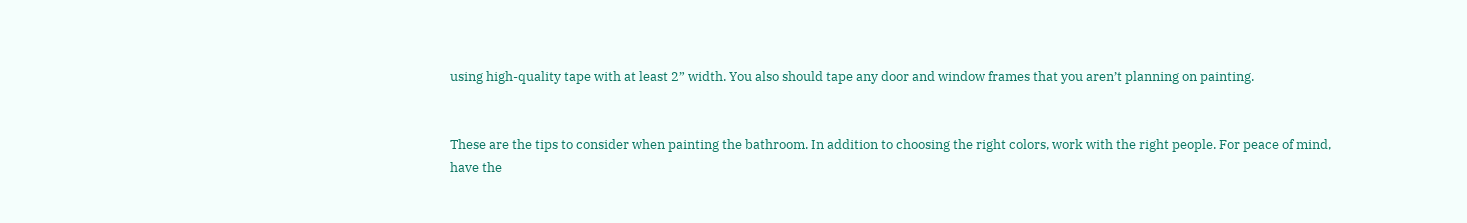using high-quality tape with at least 2” width. You also should tape any door and window frames that you aren’t planning on painting.


These are the tips to consider when painting the bathroom. In addition to choosing the right colors, work with the right people. For peace of mind, have the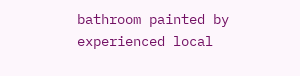bathroom painted by experienced local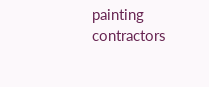painting contractors